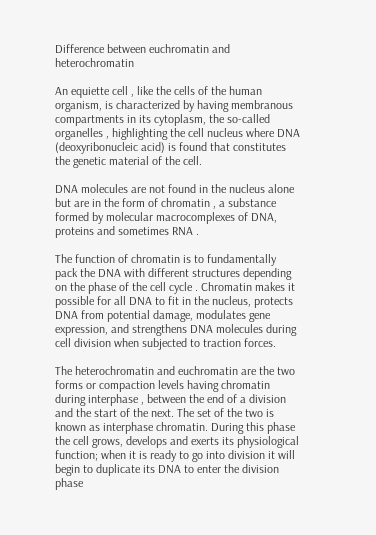Difference between euchromatin and heterochromatin

An equiette cell , like the cells of the human organism, is characterized by having membranous compartments in its cytoplasm, the so-called organelles , highlighting the cell nucleus where DNA (deoxyribonucleic acid) is found that constitutes the genetic material of the cell.

DNA molecules are not found in the nucleus alone but are in the form of chromatin , a substance formed by molecular macrocomplexes of DNA, proteins and sometimes RNA .

The function of chromatin is to fundamentally pack the DNA with different structures depending on the phase of the cell cycle . Chromatin makes it possible for all DNA to fit in the nucleus, protects DNA from potential damage, modulates gene expression, and strengthens DNA molecules during cell division when subjected to traction forces.

The heterochromatin and euchromatin are the two forms or compaction levels having chromatin during interphase , between the end of a division and the start of the next. The set of the two is known as interphase chromatin. During this phase the cell grows, develops and exerts its physiological function; when it is ready to go into division it will begin to duplicate its DNA to enter the division phase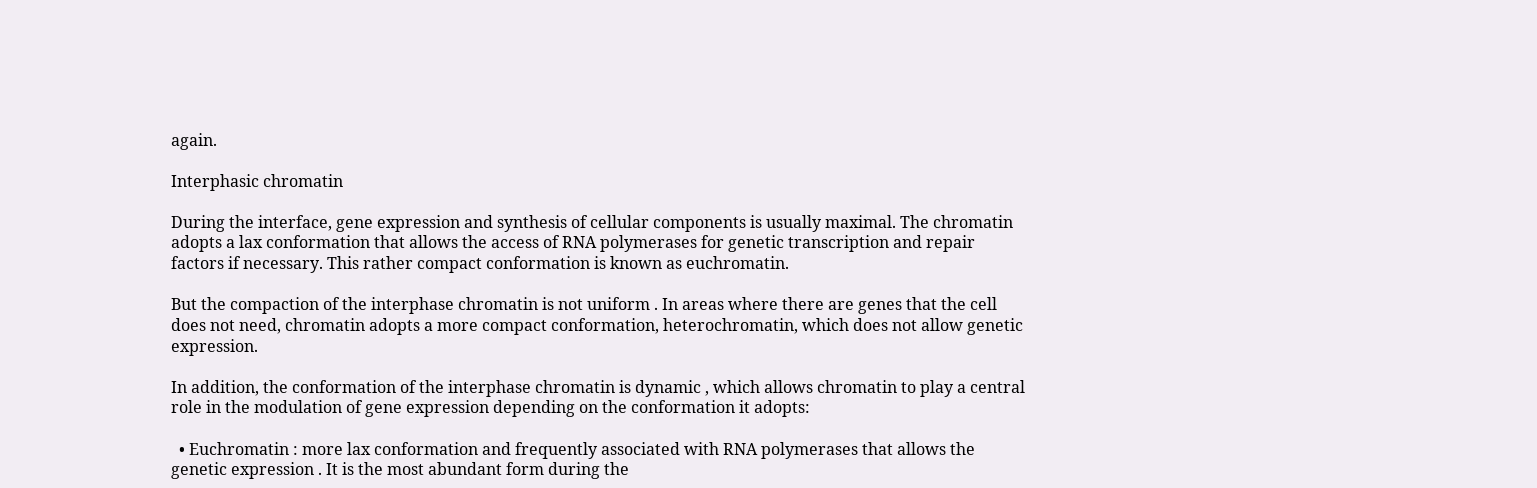again.

Interphasic chromatin

During the interface, gene expression and synthesis of cellular components is usually maximal. The chromatin adopts a lax conformation that allows the access of RNA polymerases for genetic transcription and repair factors if necessary. This rather compact conformation is known as euchromatin.

But the compaction of the interphase chromatin is not uniform . In areas where there are genes that the cell does not need, chromatin adopts a more compact conformation, heterochromatin, which does not allow genetic expression.

In addition, the conformation of the interphase chromatin is dynamic , which allows chromatin to play a central role in the modulation of gene expression depending on the conformation it adopts:

  • Euchromatin : more lax conformation and frequently associated with RNA polymerases that allows the genetic expression . It is the most abundant form during the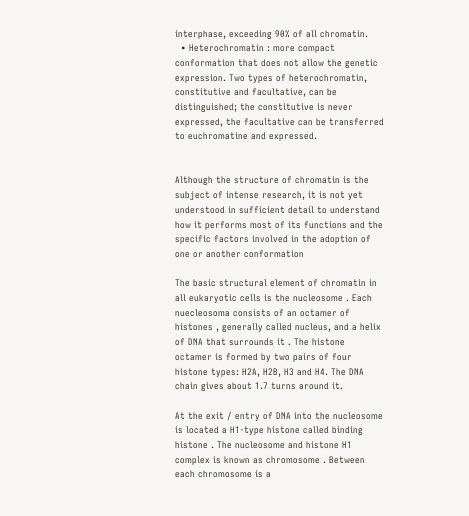interphase, exceeding 90% of all chromatin.
  • Heterochromatin : more compact conformation that does not allow the genetic expression. Two types of heterochromatin, constitutive and facultative, can be distinguished; the constitutive is never expressed, the facultative can be transferred to euchromatine and expressed.


Although the structure of chromatin is the subject of intense research, it is not yet understood in sufficient detail to understand how it performs most of its functions and the specific factors involved in the adoption of one or another conformation

The basic structural element of chromatin in all eukaryotic cells is the nucleosome . Each nuecleosoma consists of an octamer of histones , generally called nucleus, and a helix of DNA that surrounds it . The histone octamer is formed by two pairs of four histone types: H2A, H2B, H3 and H4. The DNA chain gives about 1.7 turns around it.

At the exit / entry of DNA into the nucleosome is located a H1-type histone called binding histone . The nucleosome and histone H1 complex is known as chromosome . Between each chromosome is a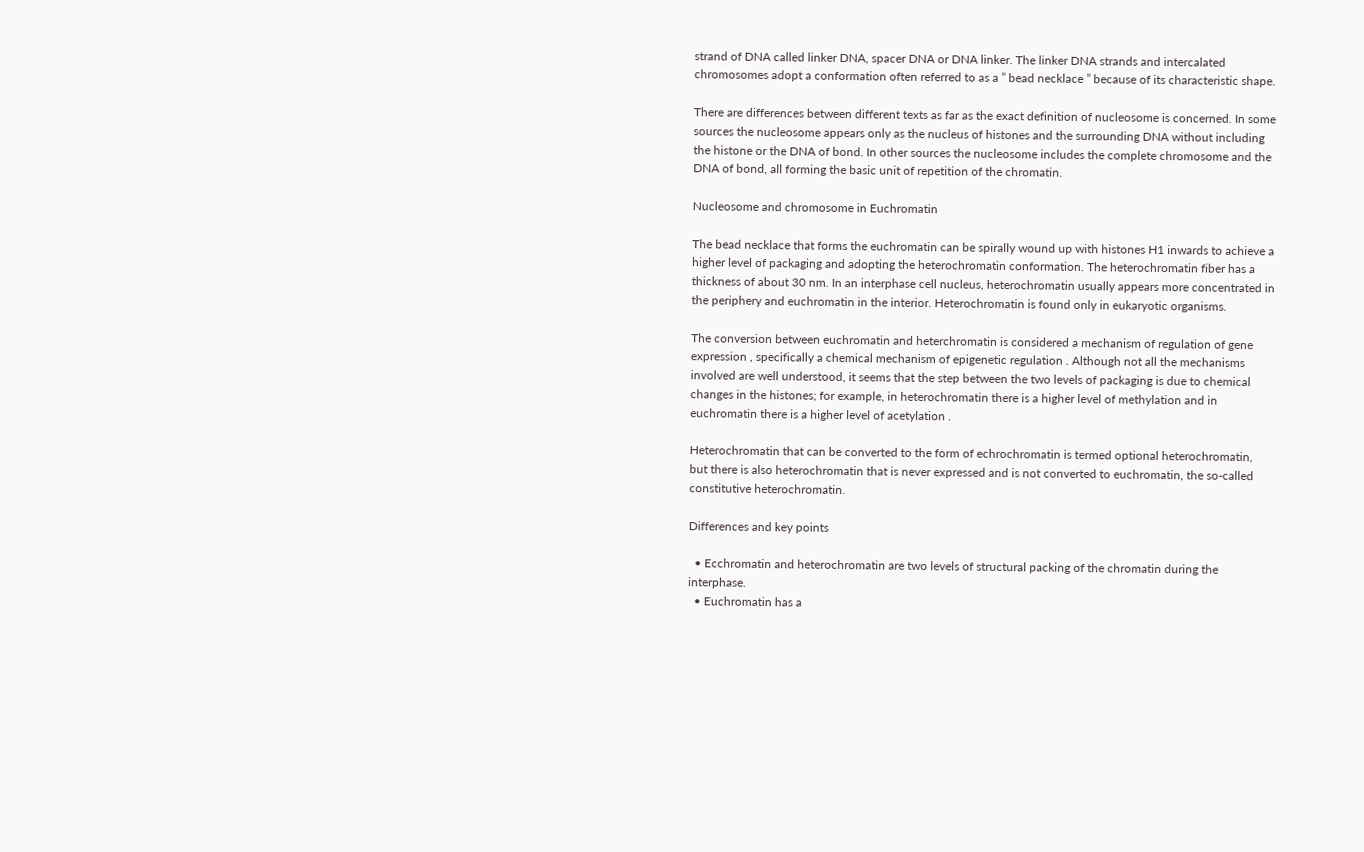strand of DNA called linker DNA, spacer DNA or DNA linker. The linker DNA strands and intercalated chromosomes adopt a conformation often referred to as a ” bead necklace ” because of its characteristic shape.

There are differences between different texts as far as the exact definition of nucleosome is concerned. In some sources the nucleosome appears only as the nucleus of histones and the surrounding DNA without including the histone or the DNA of bond. In other sources the nucleosome includes the complete chromosome and the DNA of bond, all forming the basic unit of repetition of the chromatin.

Nucleosome and chromosome in Euchromatin

The bead necklace that forms the euchromatin can be spirally wound up with histones H1 inwards to achieve a higher level of packaging and adopting the heterochromatin conformation. The heterochromatin fiber has a thickness of about 30 nm. In an interphase cell nucleus, heterochromatin usually appears more concentrated in the periphery and euchromatin in the interior. Heterochromatin is found only in eukaryotic organisms.

The conversion between euchromatin and heterchromatin is considered a mechanism of regulation of gene expression , specifically a chemical mechanism of epigenetic regulation . Although not all the mechanisms involved are well understood, it seems that the step between the two levels of packaging is due to chemical changes in the histones; for example, in heterochromatin there is a higher level of methylation and in euchromatin there is a higher level of acetylation .

Heterochromatin that can be converted to the form of echrochromatin is termed optional heterochromatin, but there is also heterochromatin that is never expressed and is not converted to euchromatin, the so-called constitutive heterochromatin.

Differences and key points

  • Ecchromatin and heterochromatin are two levels of structural packing of the chromatin during the interphase.
  • Euchromatin has a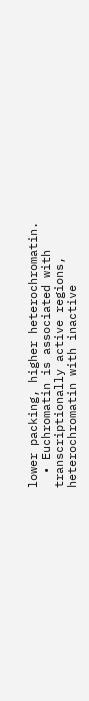lower packing, higher heterochromatin.
  • Euchromatin is associated with transcriptionally active regions, heterochromatin with inactive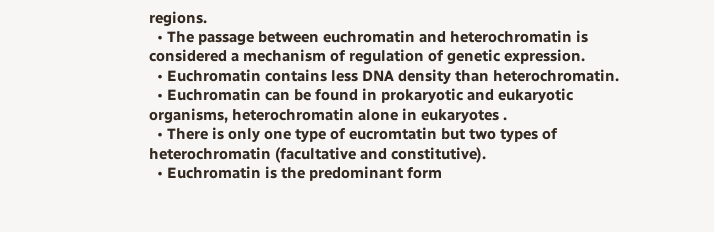regions.
  • The passage between euchromatin and heterochromatin is considered a mechanism of regulation of genetic expression.
  • Euchromatin contains less DNA density than heterochromatin.
  • Euchromatin can be found in prokaryotic and eukaryotic organisms, heterochromatin alone in eukaryotes .
  • There is only one type of eucromtatin but two types of heterochromatin (facultative and constitutive).
  • Euchromatin is the predominant form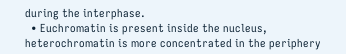during the interphase.
  • Euchromatin is present inside the nucleus, heterochromatin is more concentrated in the periphery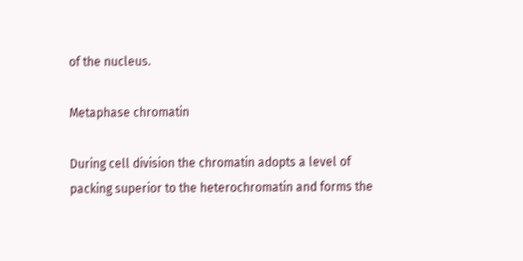of the nucleus.

Metaphase chromatin

During cell division the chromatin adopts a level of packing superior to the heterochromatin and forms the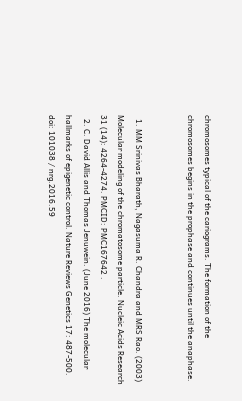chromosomes typical of the cariograms. The formation of the chromosomes begins in the prophase and continues until the anaphase.


  1. MM Srinivas Bharath, Nagasuma R. Chandra and MRS Rao. (2003) Molecular modeling of the chromatosome particle. Nucleic Acids Research 31 (14): 4264-4274. PMCID: PMC167642 .
  2. C. David Allis and Thomas Jenuwein. (June 2016) The molecular hallmarks of epigenetic control. Nature Reviews Genetics 17: 487-500. doi: 101038 / nrg.2016.59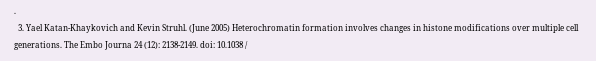.
  3. Yael Katan-Khaykovich and Kevin Struhl. (June 2005) Heterochromatin formation involves changes in histone modifications over multiple cell generations. The Embo Journa 24 (12): 2138-2149. doi: 10.1038 /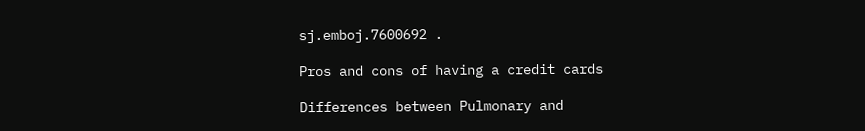sj.emboj.7600692 .

Pros and cons of having a credit cards

Differences between Pulmonary and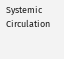Systemic Circulation